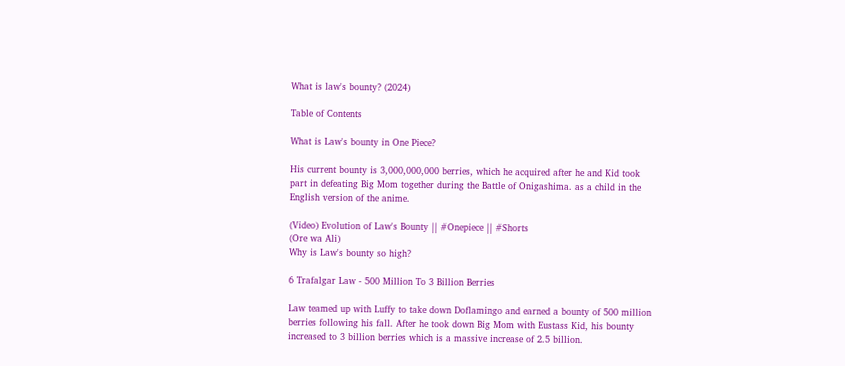What is law's bounty? (2024)

Table of Contents

What is Law's bounty in One Piece?

His current bounty is 3,000,000,000 berries, which he acquired after he and Kid took part in defeating Big Mom together during the Battle of Onigashima. as a child in the English version of the anime.

(Video) Evolution of Law's Bounty || #Onepiece || #Shorts
(Ore wa Ali)
Why is Law's bounty so high?

6 Trafalgar Law - 500 Million To 3 Billion Berries

Law teamed up with Luffy to take down Doflamingo and earned a bounty of 500 million berries following his fall. After he took down Big Mom with Eustass Kid, his bounty increased to 3 billion berries which is a massive increase of 2.5 billion.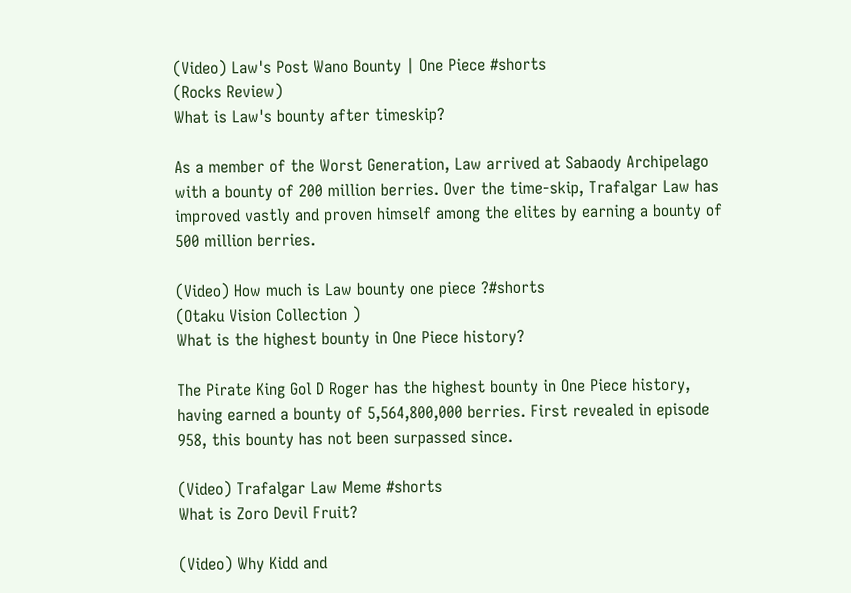(Video) Law's Post Wano Bounty | One Piece #shorts
(Rocks Review)
What is Law's bounty after timeskip?

As a member of the Worst Generation, Law arrived at Sabaody Archipelago with a bounty of 200 million berries. Over the time-skip, Trafalgar Law has improved vastly and proven himself among the elites by earning a bounty of 500 million berries.

(Video) How much is Law bounty one piece ?#shorts
(Otaku Vision Collection )
What is the highest bounty in One Piece history?

The Pirate King Gol D Roger has the highest bounty in One Piece history, having earned a bounty of 5,564,800,000 berries. First revealed in episode 958, this bounty has not been surpassed since.

(Video) Trafalgar Law Meme #shorts
What is Zoro Devil Fruit?

(Video) Why Kidd and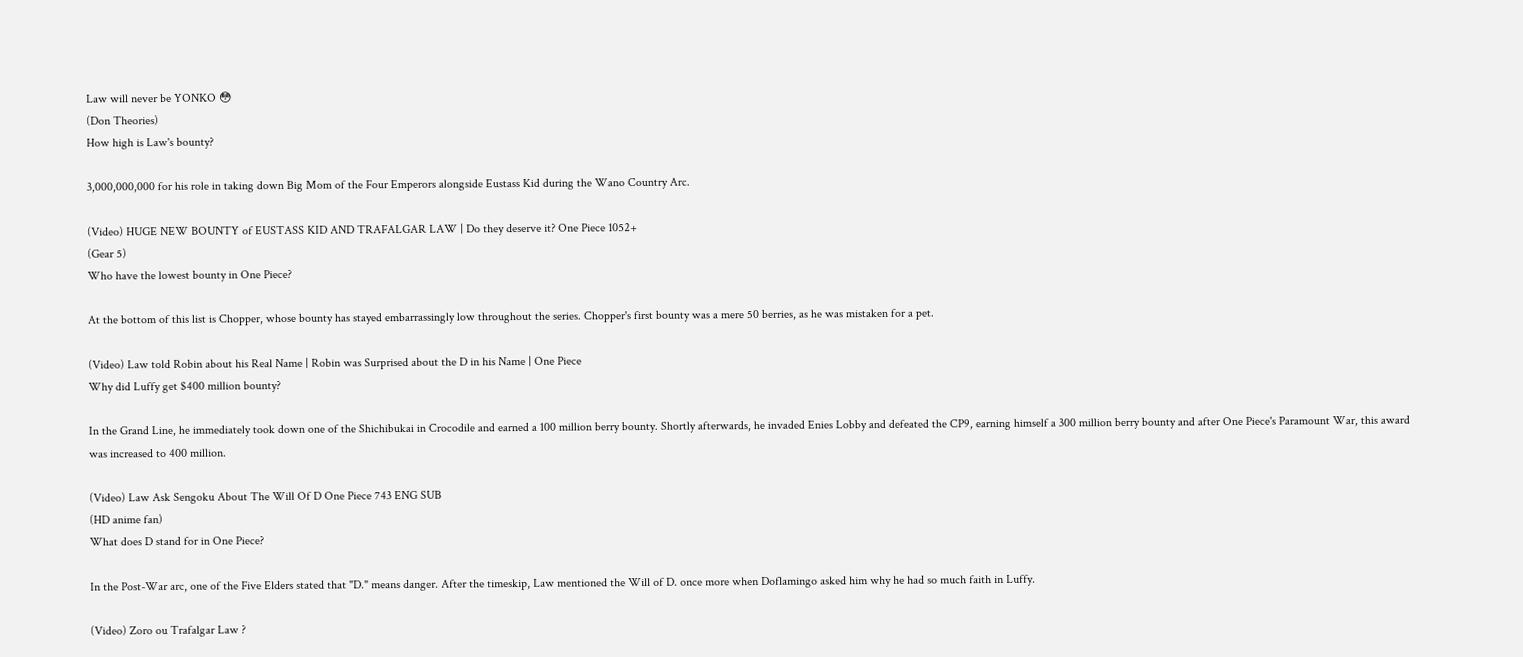Law will never be YONKO 😳
(Don Theories)
How high is Law's bounty?

3,000,000,000 for his role in taking down Big Mom of the Four Emperors alongside Eustass Kid during the Wano Country Arc.

(Video) HUGE NEW BOUNTY of EUSTASS KID AND TRAFALGAR LAW | Do they deserve it? One Piece 1052+
(Gear 5)
Who have the lowest bounty in One Piece?

At the bottom of this list is Chopper, whose bounty has stayed embarrassingly low throughout the series. Chopper's first bounty was a mere 50 berries, as he was mistaken for a pet.

(Video) Law told Robin about his Real Name | Robin was Surprised about the D in his Name | One Piece
Why did Luffy get $400 million bounty?

In the Grand Line, he immediately took down one of the Shichibukai in Crocodile and earned a 100 million berry bounty. Shortly afterwards, he invaded Enies Lobby and defeated the CP9, earning himself a 300 million berry bounty and after One Piece's Paramount War, this award was increased to 400 million.

(Video) Law Ask Sengoku About The Will Of D One Piece 743 ENG SUB
(HD anime fan)
What does D stand for in One Piece?

In the Post-War arc, one of the Five Elders stated that "D." means danger. After the timeskip, Law mentioned the Will of D. once more when Doflamingo asked him why he had so much faith in Luffy.

(Video) Zoro ou Trafalgar Law ?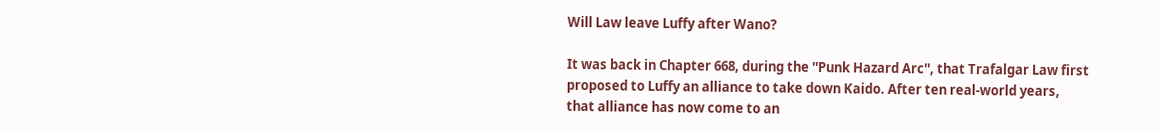Will Law leave Luffy after Wano?

It was back in Chapter 668, during the ''Punk Hazard Arc'', that Trafalgar Law first proposed to Luffy an alliance to take down Kaido. After ten real-world years, that alliance has now come to an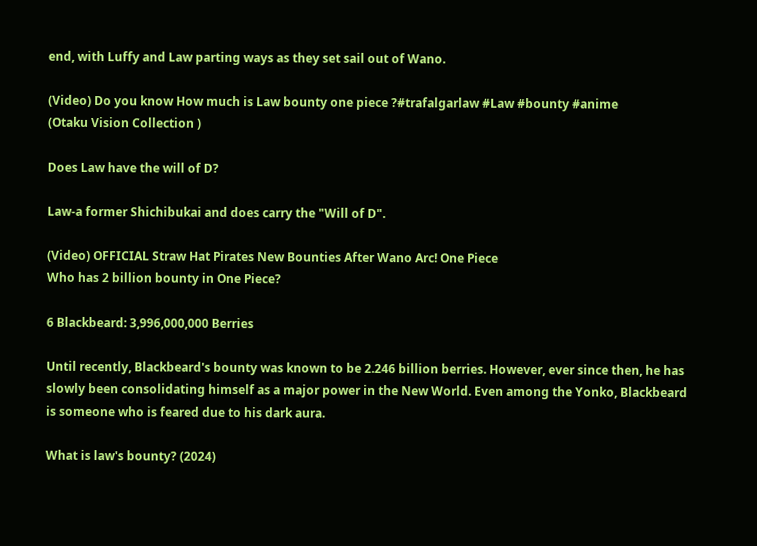end, with Luffy and Law parting ways as they set sail out of Wano.

(Video) Do you know How much is Law bounty one piece ?#trafalgarlaw #Law #bounty #anime
(Otaku Vision Collection )

Does Law have the will of D?

Law-a former Shichibukai and does carry the "Will of D".

(Video) OFFICIAL Straw Hat Pirates New Bounties After Wano Arc! One Piece
Who has 2 billion bounty in One Piece?

6 Blackbeard: 3,996,000,000 Berries

Until recently, Blackbeard's bounty was known to be 2.246 billion berries. However, ever since then, he has slowly been consolidating himself as a major power in the New World. Even among the Yonko, Blackbeard is someone who is feared due to his dark aura.

What is law's bounty? (2024)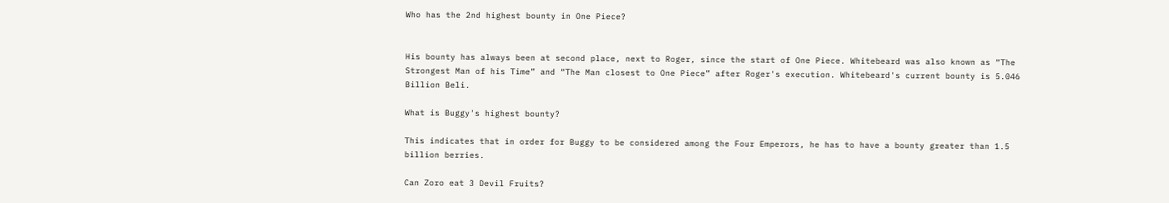Who has the 2nd highest bounty in One Piece?


His bounty has always been at second place, next to Roger, since the start of One Piece. Whitebeard was also known as “The Strongest Man of his Time” and “The Man closest to One Piece” after Roger's execution. Whitebeard's current bounty is 5.046 Billion Beli.

What is Buggy's highest bounty?

This indicates that in order for Buggy to be considered among the Four Emperors, he has to have a bounty greater than 1.5 billion berries.

Can Zoro eat 3 Devil Fruits?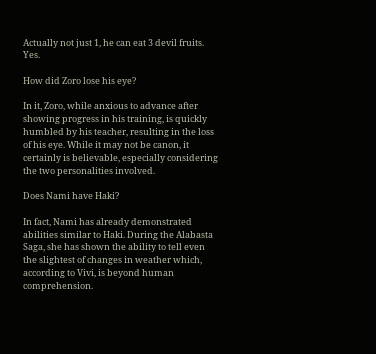Actually not just 1, he can eat 3 devil fruits. Yes.

How did Zoro lose his eye?

In it, Zoro, while anxious to advance after showing progress in his training, is quickly humbled by his teacher, resulting in the loss of his eye. While it may not be canon, it certainly is believable, especially considering the two personalities involved.

Does Nami have Haki?

In fact, Nami has already demonstrated abilities similar to Haki. During the Alabasta Saga, she has shown the ability to tell even the slightest of changes in weather which, according to Vivi, is beyond human comprehension.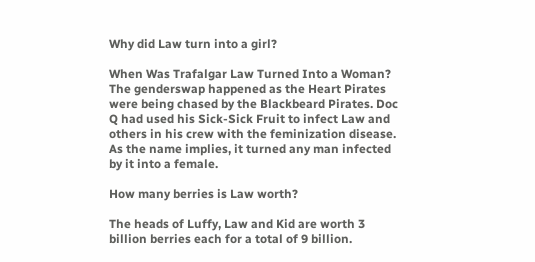Why did Law turn into a girl?

When Was Trafalgar Law Turned Into a Woman? The genderswap happened as the Heart Pirates were being chased by the Blackbeard Pirates. Doc Q had used his Sick-Sick Fruit to infect Law and others in his crew with the feminization disease. As the name implies, it turned any man infected by it into a female.

How many berries is Law worth?

The heads of Luffy, Law and Kid are worth 3 billion berries each for a total of 9 billion.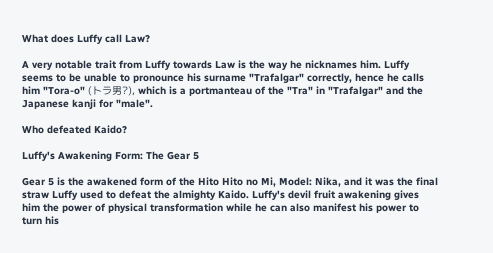What does Luffy call Law?

A very notable trait from Luffy towards Law is the way he nicknames him. Luffy seems to be unable to pronounce his surname "Trafalgar" correctly, hence he calls him "Tora-o" (トラ男?), which is a portmanteau of the "Tra" in "Trafalgar" and the Japanese kanji for "male".

Who defeated Kaido?

Luffy's Awakening Form: The Gear 5

Gear 5 is the awakened form of the Hito Hito no Mi, Model: Nika, and it was the final straw Luffy used to defeat the almighty Kaido. Luffy's devil fruit awakening gives him the power of physical transformation while he can also manifest his power to turn his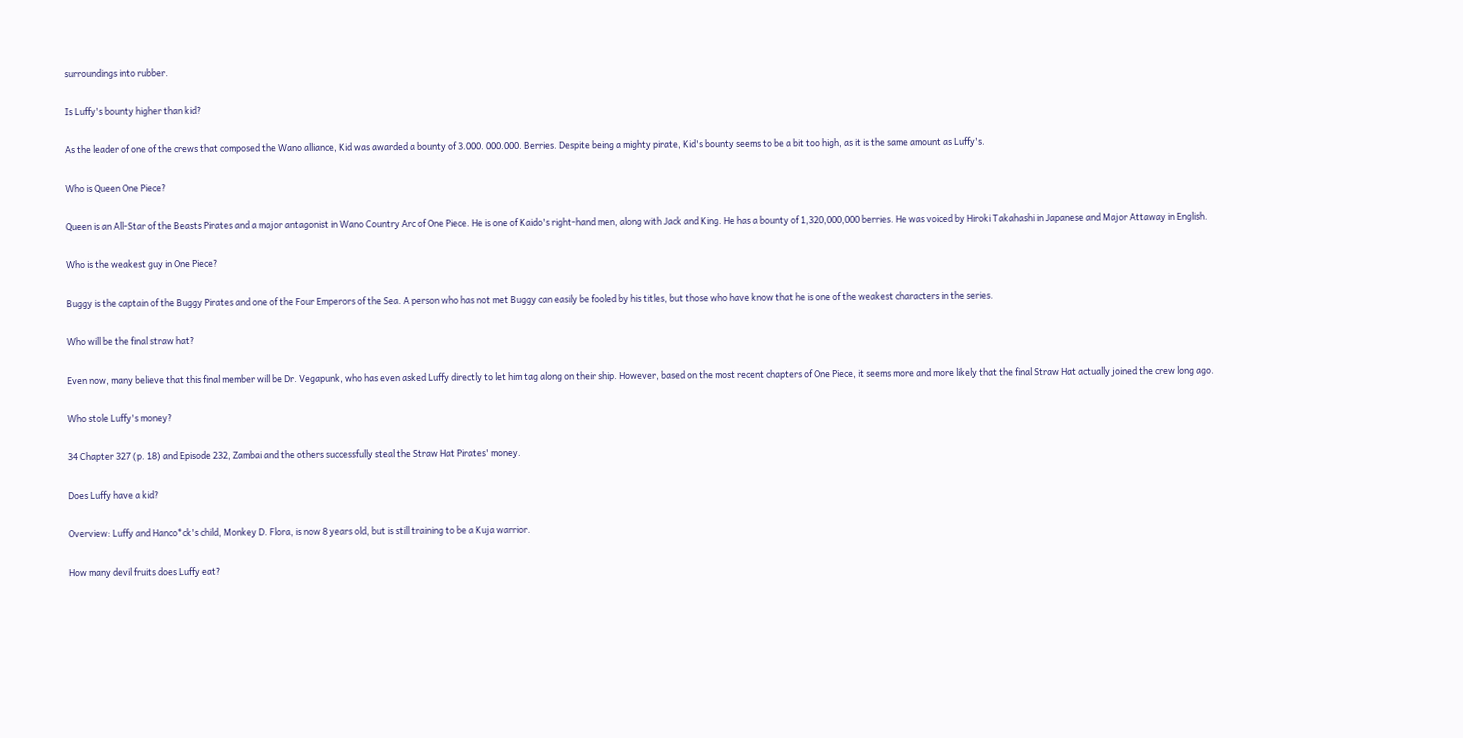surroundings into rubber.

Is Luffy's bounty higher than kid?

As the leader of one of the crews that composed the Wano alliance, Kid was awarded a bounty of 3.000. 000.000. Berries. Despite being a mighty pirate, Kid's bounty seems to be a bit too high, as it is the same amount as Luffy's.

Who is Queen One Piece?

Queen is an All-Star of the Beasts Pirates and a major antagonist in Wano Country Arc of One Piece. He is one of Kaido's right-hand men, along with Jack and King. He has a bounty of 1,320,000,000 berries. He was voiced by Hiroki Takahashi in Japanese and Major Attaway in English.

Who is the weakest guy in One Piece?

Buggy is the captain of the Buggy Pirates and one of the Four Emperors of the Sea. A person who has not met Buggy can easily be fooled by his titles, but those who have know that he is one of the weakest characters in the series.

Who will be the final straw hat?

Even now, many believe that this final member will be Dr. Vegapunk, who has even asked Luffy directly to let him tag along on their ship. However, based on the most recent chapters of One Piece, it seems more and more likely that the final Straw Hat actually joined the crew long ago.

Who stole Luffy's money?

34 Chapter 327 (p. 18) and Episode 232, Zambai and the others successfully steal the Straw Hat Pirates' money.

Does Luffy have a kid?

Overview: Luffy and Hanco*ck's child, Monkey D. Flora, is now 8 years old, but is still training to be a Kuja warrior.

How many devil fruits does Luffy eat?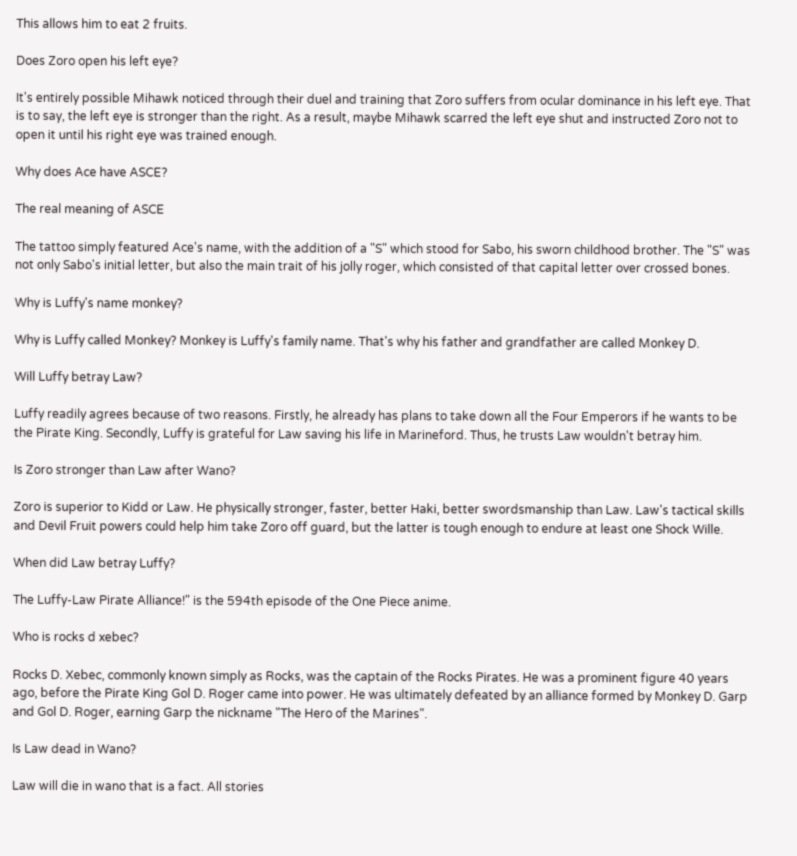This allows him to eat 2 fruits.

Does Zoro open his left eye?

It's entirely possible Mihawk noticed through their duel and training that Zoro suffers from ocular dominance in his left eye. That is to say, the left eye is stronger than the right. As a result, maybe Mihawk scarred the left eye shut and instructed Zoro not to open it until his right eye was trained enough.

Why does Ace have ASCE?

The real meaning of ASCE

The tattoo simply featured Ace's name, with the addition of a "S" which stood for Sabo, his sworn childhood brother. The "S" was not only Sabo's initial letter, but also the main trait of his jolly roger, which consisted of that capital letter over crossed bones.

Why is Luffy's name monkey?

Why is Luffy called Monkey? Monkey is Luffy's family name. That's why his father and grandfather are called Monkey D.

Will Luffy betray Law?

Luffy readily agrees because of two reasons. Firstly, he already has plans to take down all the Four Emperors if he wants to be the Pirate King. Secondly, Luffy is grateful for Law saving his life in Marineford. Thus, he trusts Law wouldn't betray him.

Is Zoro stronger than Law after Wano?

Zoro is superior to Kidd or Law. He physically stronger, faster, better Haki, better swordsmanship than Law. Law's tactical skills and Devil Fruit powers could help him take Zoro off guard, but the latter is tough enough to endure at least one Shock Wille.

When did Law betray Luffy?

The Luffy-Law Pirate Alliance!" is the 594th episode of the One Piece anime.

Who is rocks d xebec?

Rocks D. Xebec, commonly known simply as Rocks, was the captain of the Rocks Pirates. He was a prominent figure 40 years ago, before the Pirate King Gol D. Roger came into power. He was ultimately defeated by an alliance formed by Monkey D. Garp and Gol D. Roger, earning Garp the nickname "The Hero of the Marines".

Is Law dead in Wano?

Law will die in wano that is a fact. All stories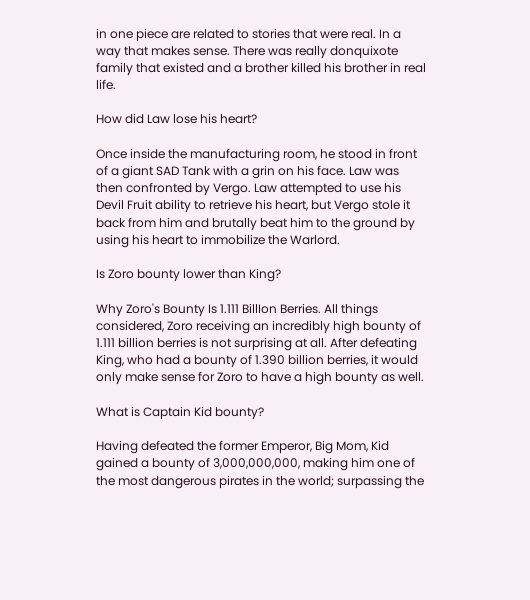in one piece are related to stories that were real. In a way that makes sense. There was really donquixote family that existed and a brother killed his brother in real life.

How did Law lose his heart?

Once inside the manufacturing room, he stood in front of a giant SAD Tank with a grin on his face. Law was then confronted by Vergo. Law attempted to use his Devil Fruit ability to retrieve his heart, but Vergo stole it back from him and brutally beat him to the ground by using his heart to immobilize the Warlord.

Is Zoro bounty lower than King?

Why Zoro's Bounty Is 1.111 BillIon Berries. All things considered, Zoro receiving an incredibly high bounty of 1.111 billion berries is not surprising at all. After defeating King, who had a bounty of 1.390 billion berries, it would only make sense for Zoro to have a high bounty as well.

What is Captain Kid bounty?

Having defeated the former Emperor, Big Mom, Kid gained a bounty of 3,000,000,000, making him one of the most dangerous pirates in the world; surpassing the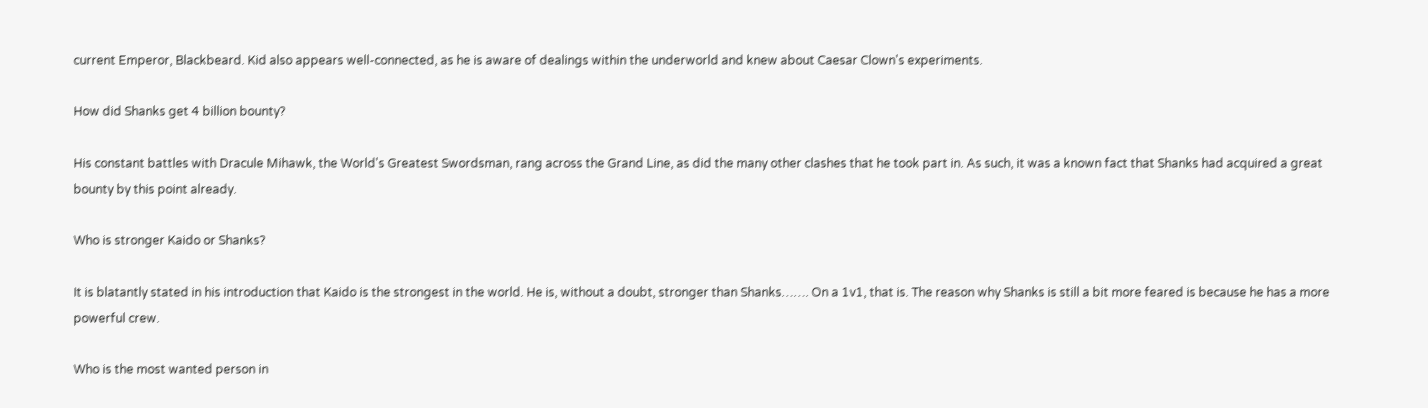current Emperor, Blackbeard. Kid also appears well-connected, as he is aware of dealings within the underworld and knew about Caesar Clown's experiments.

How did Shanks get 4 billion bounty?

His constant battles with Dracule Mihawk, the World's Greatest Swordsman, rang across the Grand Line, as did the many other clashes that he took part in. As such, it was a known fact that Shanks had acquired a great bounty by this point already.

Who is stronger Kaido or Shanks?

It is blatantly stated in his introduction that Kaido is the strongest in the world. He is, without a doubt, stronger than Shanks……. On a 1v1, that is. The reason why Shanks is still a bit more feared is because he has a more powerful crew.

Who is the most wanted person in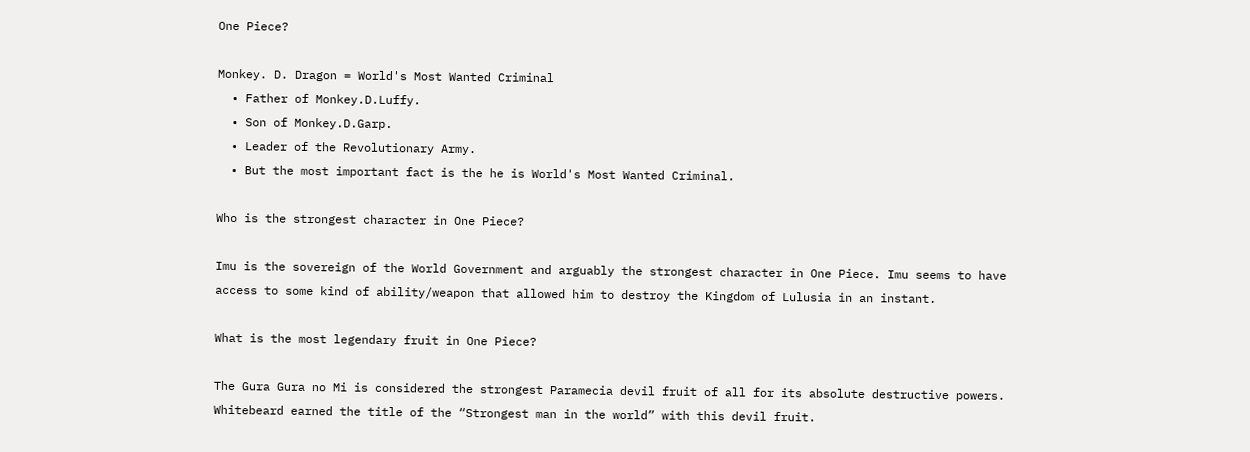One Piece?

Monkey. D. Dragon = World's Most Wanted Criminal
  • Father of Monkey.D.Luffy.
  • Son of Monkey.D.Garp.
  • Leader of the Revolutionary Army.
  • But the most important fact is the he is World's Most Wanted Criminal.

Who is the strongest character in One Piece?

Imu is the sovereign of the World Government and arguably the strongest character in One Piece. Imu seems to have access to some kind of ability/weapon that allowed him to destroy the Kingdom of Lulusia in an instant.

What is the most legendary fruit in One Piece?

The Gura Gura no Mi is considered the strongest Paramecia devil fruit of all for its absolute destructive powers. Whitebeard earned the title of the “Strongest man in the world” with this devil fruit.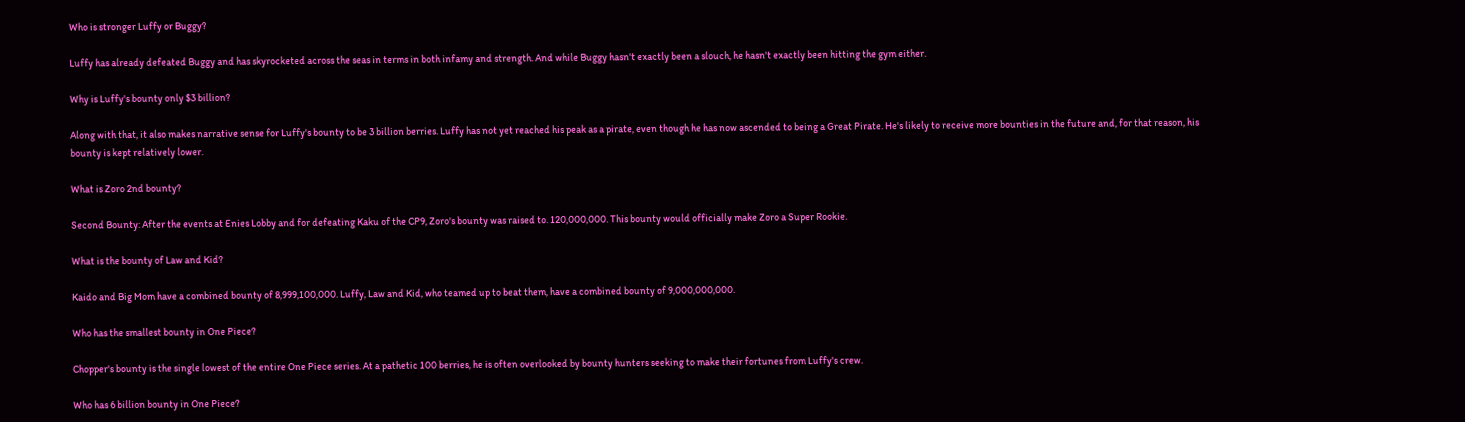Who is stronger Luffy or Buggy?

Luffy has already defeated Buggy and has skyrocketed across the seas in terms in both infamy and strength. And while Buggy hasn't exactly been a slouch, he hasn't exactly been hitting the gym either.

Why is Luffy's bounty only $3 billion?

Along with that, it also makes narrative sense for Luffy's bounty to be 3 billion berries. Luffy has not yet reached his peak as a pirate, even though he has now ascended to being a Great Pirate. He's likely to receive more bounties in the future and, for that reason, his bounty is kept relatively lower.

What is Zoro 2nd bounty?

Second Bounty: After the events at Enies Lobby and for defeating Kaku of the CP9, Zoro's bounty was raised to. 120,000,000. This bounty would officially make Zoro a Super Rookie.

What is the bounty of Law and Kid?

Kaido and Big Mom have a combined bounty of 8,999,100,000. Luffy, Law and Kid, who teamed up to beat them, have a combined bounty of 9,000,000,000.

Who has the smallest bounty in One Piece?

Chopper's bounty is the single lowest of the entire One Piece series. At a pathetic 100 berries, he is often overlooked by bounty hunters seeking to make their fortunes from Luffy's crew.

Who has 6 billion bounty in One Piece?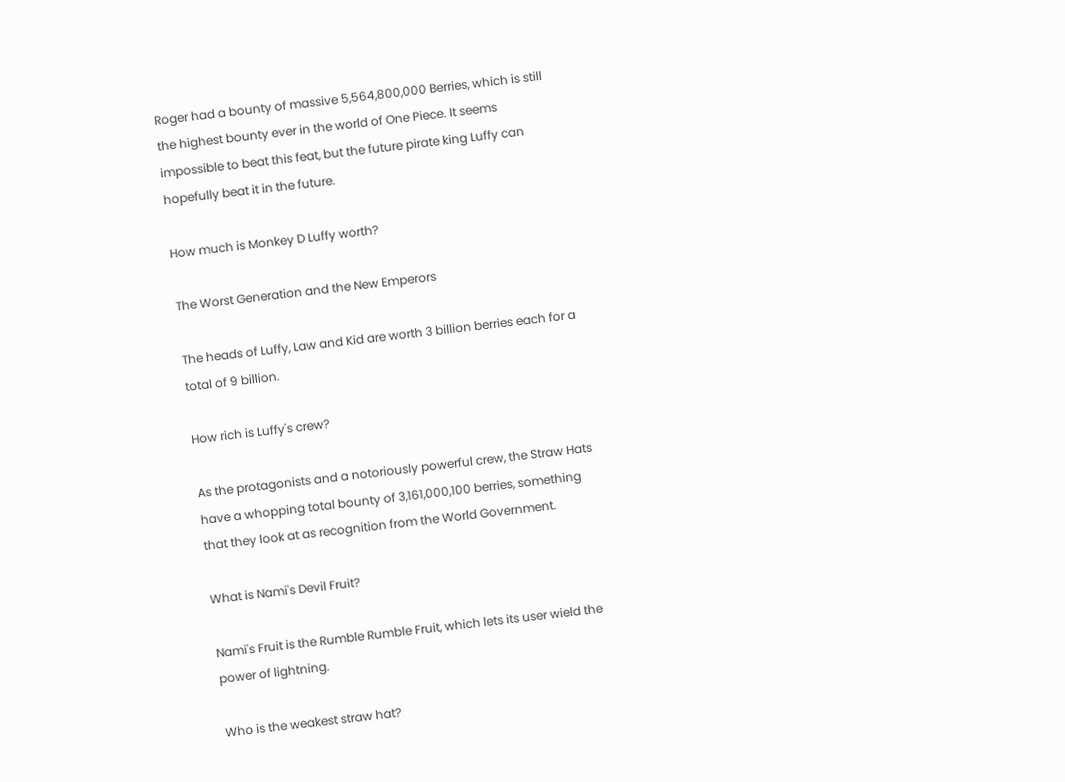Roger had a bounty of massive 5,564,800,000 Berries, which is still the highest bounty ever in the world of One Piece. It seems impossible to beat this feat, but the future pirate king Luffy can hopefully beat it in the future.

How much is Monkey D Luffy worth?

The Worst Generation and the New Emperors

The heads of Luffy, Law and Kid are worth 3 billion berries each for a total of 9 billion.

How rich is Luffy's crew?

As the protagonists and a notoriously powerful crew, the Straw Hats have a whopping total bounty of 3,161,000,100 berries, something that they look at as recognition from the World Government.

What is Nami's Devil Fruit?

Nami's Fruit is the Rumble Rumble Fruit, which lets its user wield the power of lightning.

Who is the weakest straw hat?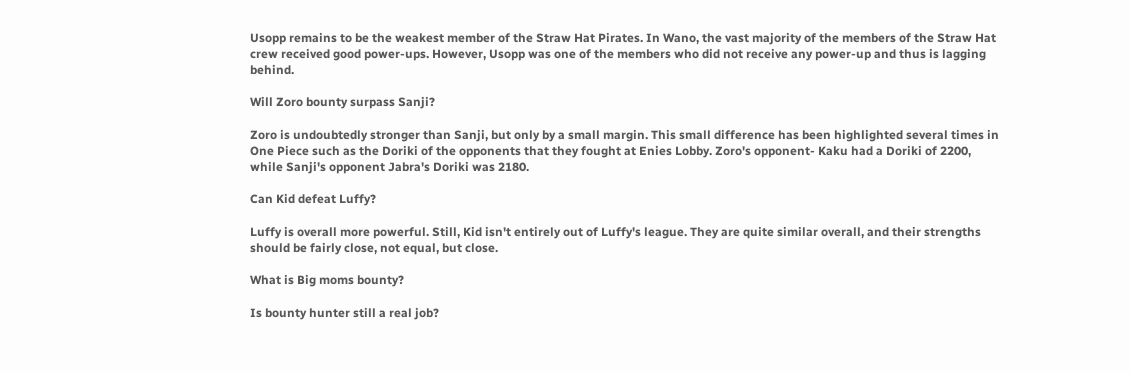Usopp remains to be the weakest member of the Straw Hat Pirates. In Wano, the vast majority of the members of the Straw Hat crew received good power-ups. However, Usopp was one of the members who did not receive any power-up and thus is lagging behind.

Will Zoro bounty surpass Sanji?

Zoro is undoubtedly stronger than Sanji, but only by a small margin. This small difference has been highlighted several times in One Piece such as the Doriki of the opponents that they fought at Enies Lobby. Zoro's opponent- Kaku had a Doriki of 2200, while Sanji's opponent Jabra's Doriki was 2180.

Can Kid defeat Luffy?

Luffy is overall more powerful. Still, Kid isn't entirely out of Luffy's league. They are quite similar overall, and their strengths should be fairly close, not equal, but close.

What is Big moms bounty?

Is bounty hunter still a real job?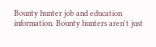Bounty hunter job and education information. Bounty hunters aren't just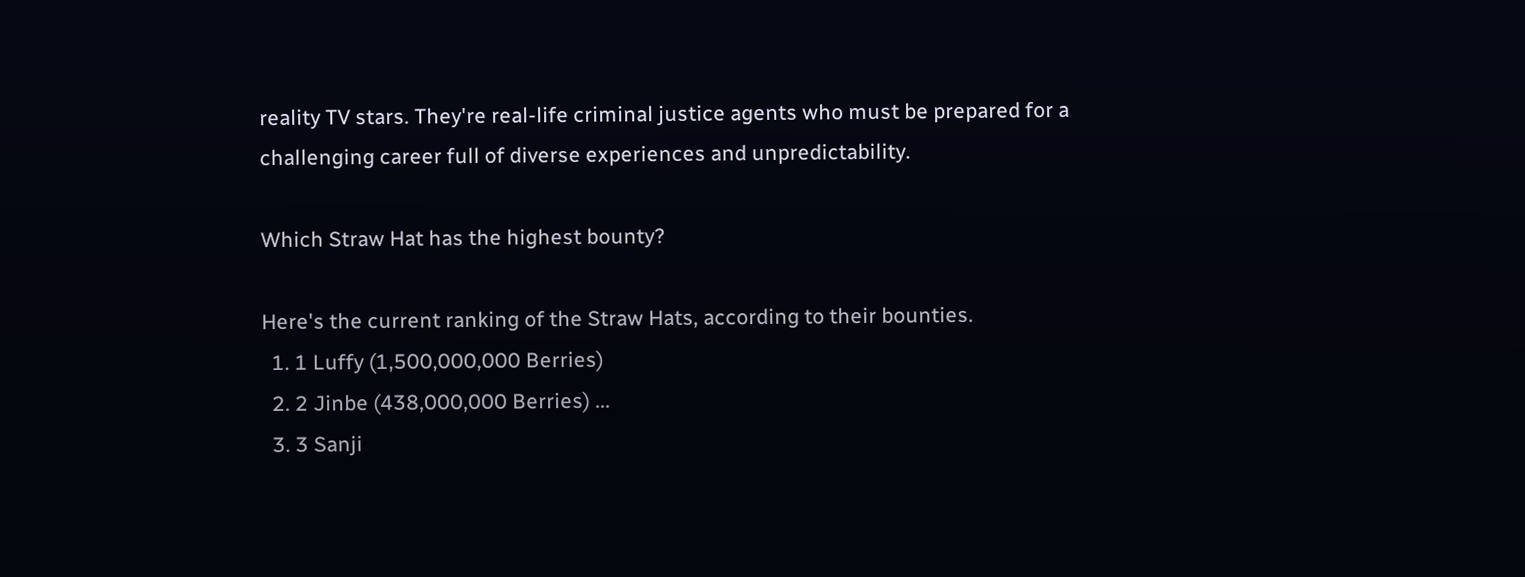reality TV stars. They're real-life criminal justice agents who must be prepared for a challenging career full of diverse experiences and unpredictability.

Which Straw Hat has the highest bounty?

Here's the current ranking of the Straw Hats, according to their bounties.
  1. 1 Luffy (1,500,000,000 Berries)
  2. 2 Jinbe (438,000,000 Berries) ...
  3. 3 Sanji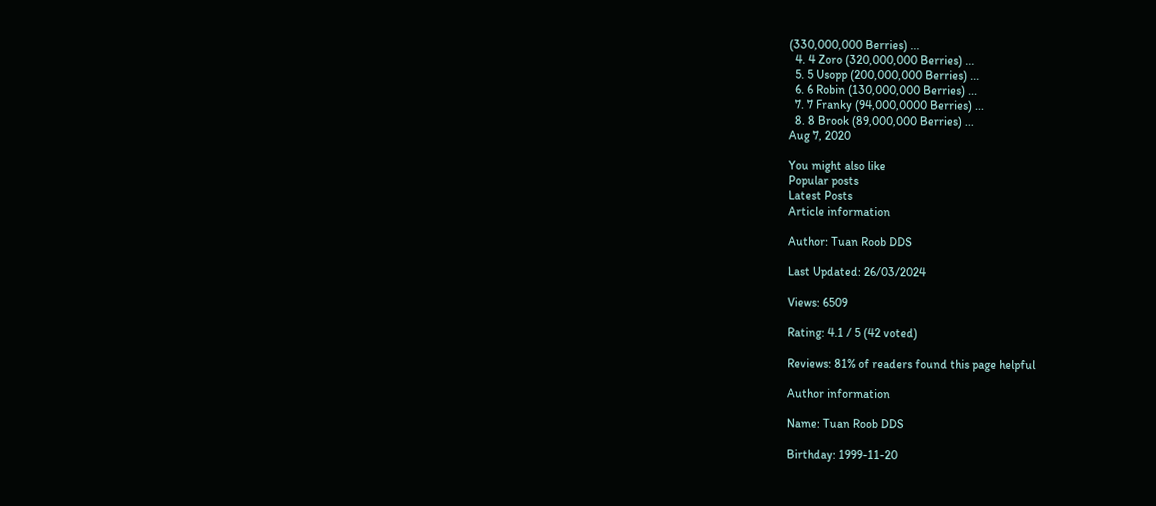(330,000,000 Berries) ...
  4. 4 Zoro (320,000,000 Berries) ...
  5. 5 Usopp (200,000,000 Berries) ...
  6. 6 Robin (130,000,000 Berries) ...
  7. 7 Franky (94,000,0000 Berries) ...
  8. 8 Brook (89,000,000 Berries) ...
Aug 7, 2020

You might also like
Popular posts
Latest Posts
Article information

Author: Tuan Roob DDS

Last Updated: 26/03/2024

Views: 6509

Rating: 4.1 / 5 (42 voted)

Reviews: 81% of readers found this page helpful

Author information

Name: Tuan Roob DDS

Birthday: 1999-11-20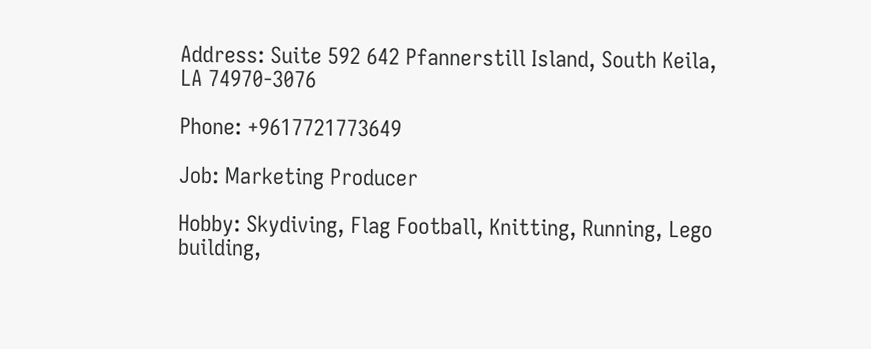Address: Suite 592 642 Pfannerstill Island, South Keila, LA 74970-3076

Phone: +9617721773649

Job: Marketing Producer

Hobby: Skydiving, Flag Football, Knitting, Running, Lego building,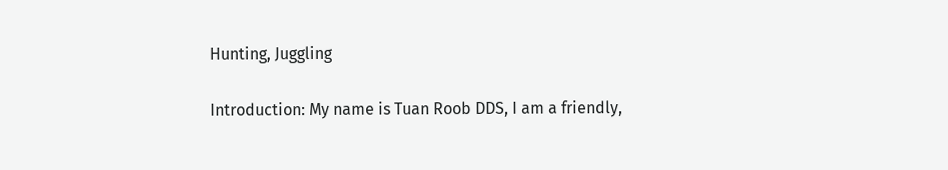Hunting, Juggling

Introduction: My name is Tuan Roob DDS, I am a friendly,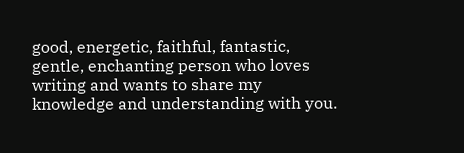good, energetic, faithful, fantastic, gentle, enchanting person who loves writing and wants to share my knowledge and understanding with you.